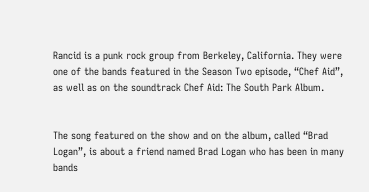Rancid is a punk rock group from Berkeley, California. They were one of the bands featured in the Season Two episode, “Chef Aid”, as well as on the soundtrack Chef Aid: The South Park Album.


The song featured on the show and on the album, called “Brad Logan”, is about a friend named Brad Logan who has been in many bands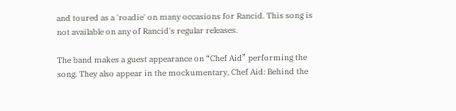and toured as a 'roadie' on many occasions for Rancid. This song is not available on any of Rancid's regular releases.

The band makes a guest appearance on “Chef Aid” performing the song. They also appear in the mockumentary, Chef Aid: Behind the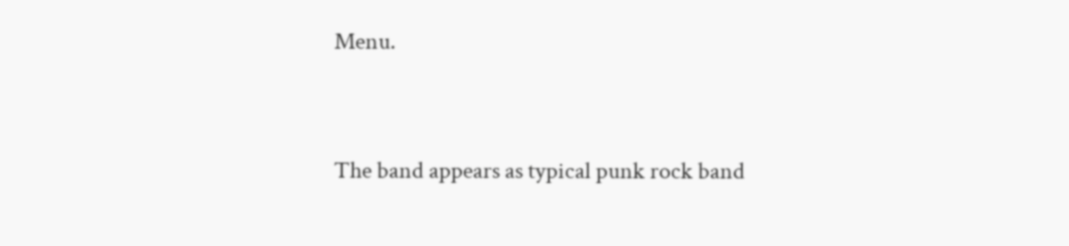Menu.


The band appears as typical punk rock band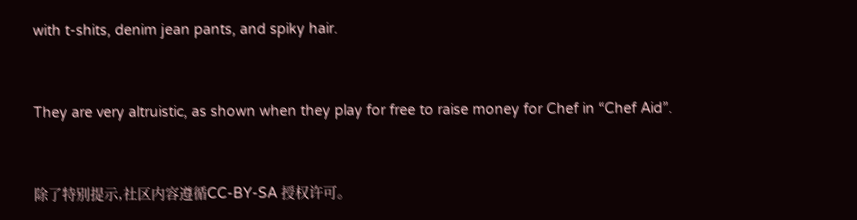with t-shits, denim jean pants, and spiky hair.


They are very altruistic, as shown when they play for free to raise money for Chef in “Chef Aid”.


除了特别提示,社区内容遵循CC-BY-SA 授权许可。